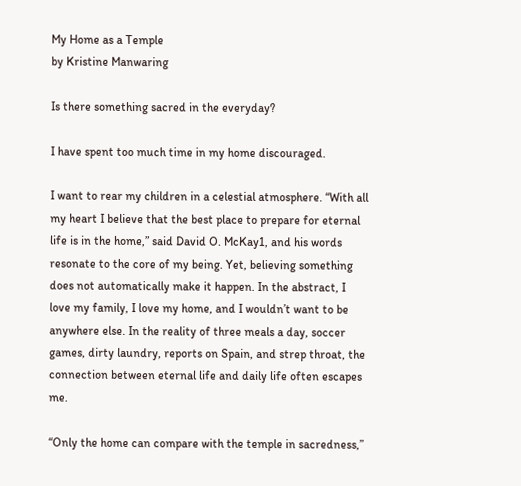My Home as a Temple
by Kristine Manwaring

Is there something sacred in the everyday?

I have spent too much time in my home discouraged.

I want to rear my children in a celestial atmosphere. “With all my heart I believe that the best place to prepare for eternal life is in the home,” said David O. McKay1, and his words resonate to the core of my being. Yet, believing something does not automatically make it happen. In the abstract, I love my family, I love my home, and I wouldn’t want to be anywhere else. In the reality of three meals a day, soccer games, dirty laundry, reports on Spain, and strep throat, the connection between eternal life and daily life often escapes me.

“Only the home can compare with the temple in sacredness,”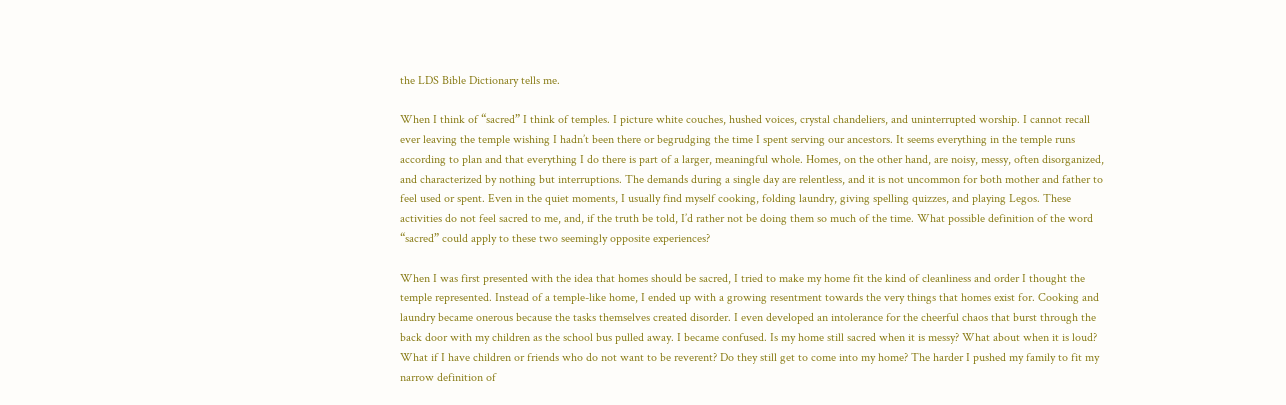the LDS Bible Dictionary tells me.

When I think of “sacred” I think of temples. I picture white couches, hushed voices, crystal chandeliers, and uninterrupted worship. I cannot recall ever leaving the temple wishing I hadn’t been there or begrudging the time I spent serving our ancestors. It seems everything in the temple runs according to plan and that everything I do there is part of a larger, meaningful whole. Homes, on the other hand, are noisy, messy, often disorganized, and characterized by nothing but interruptions. The demands during a single day are relentless, and it is not uncommon for both mother and father to feel used or spent. Even in the quiet moments, I usually find myself cooking, folding laundry, giving spelling quizzes, and playing Legos. These activities do not feel sacred to me, and, if the truth be told, I’d rather not be doing them so much of the time. What possible definition of the word “sacred” could apply to these two seemingly opposite experiences?

When I was first presented with the idea that homes should be sacred, I tried to make my home fit the kind of cleanliness and order I thought the temple represented. Instead of a temple-like home, I ended up with a growing resentment towards the very things that homes exist for. Cooking and laundry became onerous because the tasks themselves created disorder. I even developed an intolerance for the cheerful chaos that burst through the back door with my children as the school bus pulled away. I became confused. Is my home still sacred when it is messy? What about when it is loud? What if I have children or friends who do not want to be reverent? Do they still get to come into my home? The harder I pushed my family to fit my narrow definition of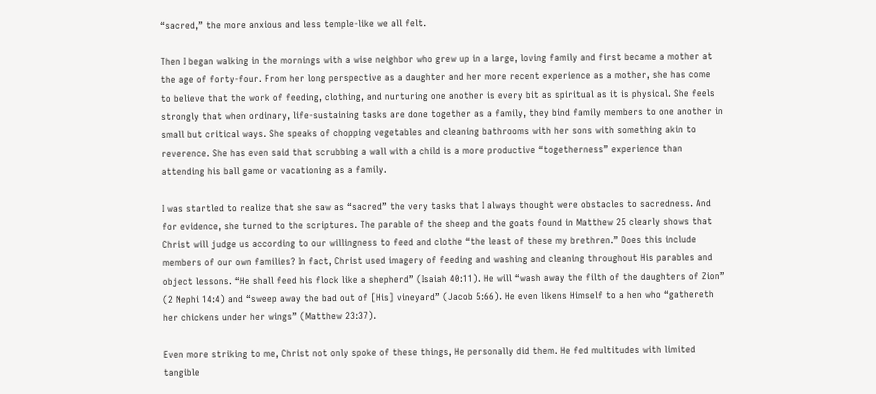“sacred,” the more anxious and less temple-like we all felt.

Then I began walking in the mornings with a wise neighbor who grew up in a large, loving family and first became a mother at the age of forty-four. From her long perspective as a daughter and her more recent experience as a mother, she has come to believe that the work of feeding, clothing, and nurturing one another is every bit as spiritual as it is physical. She feels strongly that when ordinary, life-sustaining tasks are done together as a family, they bind family members to one another in small but critical ways. She speaks of chopping vegetables and cleaning bathrooms with her sons with something akin to reverence. She has even said that scrubbing a wall with a child is a more productive “togetherness” experience than attending his ball game or vacationing as a family.

I was startled to realize that she saw as “sacred” the very tasks that I always thought were obstacles to sacredness. And for evidence, she turned to the scriptures. The parable of the sheep and the goats found in Matthew 25 clearly shows that Christ will judge us according to our willingness to feed and clothe “the least of these my brethren.” Does this include members of our own families? In fact, Christ used imagery of feeding and washing and cleaning throughout His parables and object lessons. “He shall feed his flock like a shepherd” (Isaiah 40:11). He will “wash away the filth of the daughters of Zion” (2 Nephi 14:4) and “sweep away the bad out of [His] vineyard” (Jacob 5:66). He even likens Himself to a hen who “gathereth her chickens under her wings” (Matthew 23:37).

Even more striking to me, Christ not only spoke of these things, He personally did them. He fed multitudes with limited tangible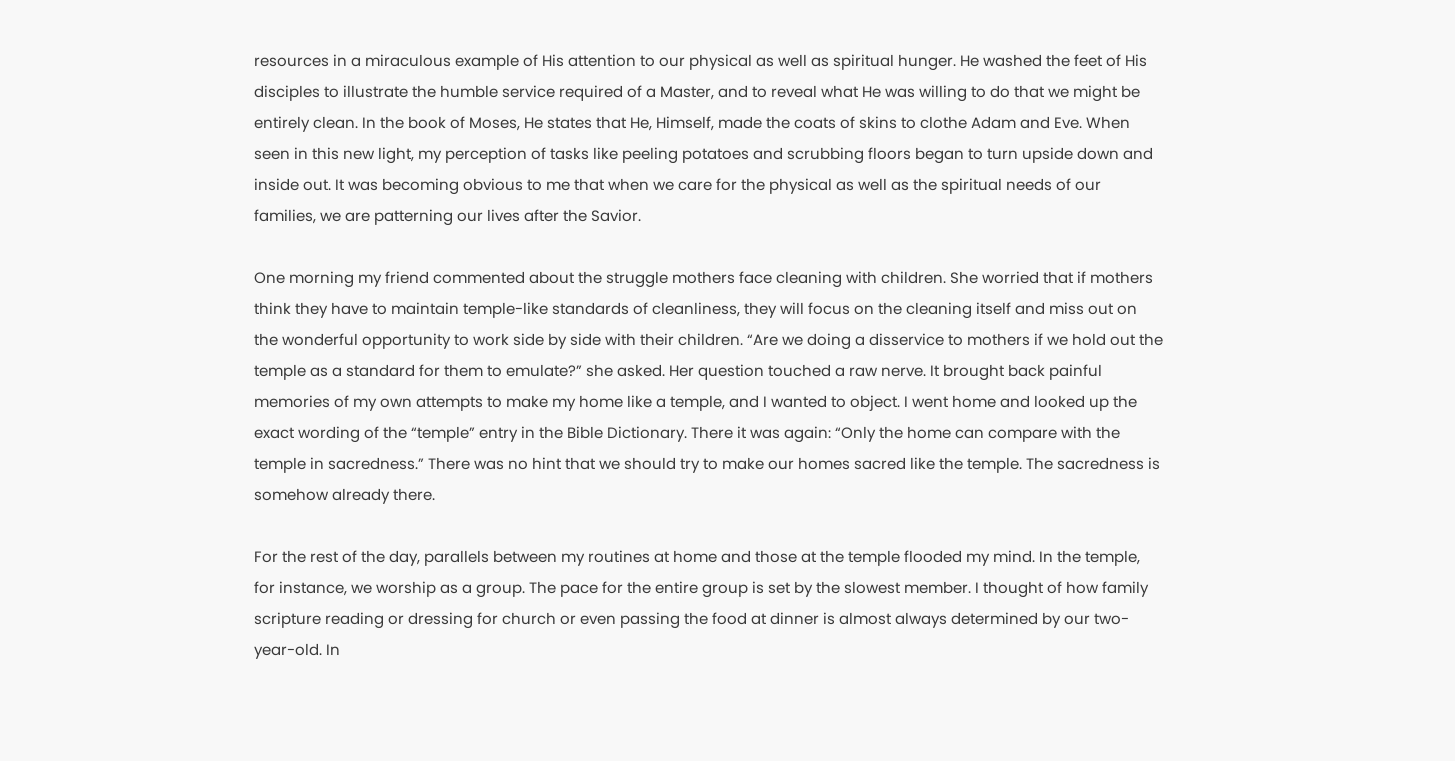resources in a miraculous example of His attention to our physical as well as spiritual hunger. He washed the feet of His disciples to illustrate the humble service required of a Master, and to reveal what He was willing to do that we might be entirely clean. In the book of Moses, He states that He, Himself, made the coats of skins to clothe Adam and Eve. When seen in this new light, my perception of tasks like peeling potatoes and scrubbing floors began to turn upside down and inside out. It was becoming obvious to me that when we care for the physical as well as the spiritual needs of our families, we are patterning our lives after the Savior.

One morning my friend commented about the struggle mothers face cleaning with children. She worried that if mothers think they have to maintain temple-like standards of cleanliness, they will focus on the cleaning itself and miss out on the wonderful opportunity to work side by side with their children. “Are we doing a disservice to mothers if we hold out the temple as a standard for them to emulate?” she asked. Her question touched a raw nerve. It brought back painful memories of my own attempts to make my home like a temple, and I wanted to object. I went home and looked up the exact wording of the “temple” entry in the Bible Dictionary. There it was again: “Only the home can compare with the temple in sacredness.” There was no hint that we should try to make our homes sacred like the temple. The sacredness is somehow already there.

For the rest of the day, parallels between my routines at home and those at the temple flooded my mind. In the temple, for instance, we worship as a group. The pace for the entire group is set by the slowest member. I thought of how family scripture reading or dressing for church or even passing the food at dinner is almost always determined by our two-year-old. In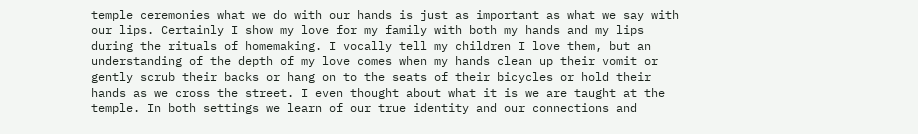temple ceremonies what we do with our hands is just as important as what we say with our lips. Certainly I show my love for my family with both my hands and my lips during the rituals of homemaking. I vocally tell my children I love them, but an understanding of the depth of my love comes when my hands clean up their vomit or gently scrub their backs or hang on to the seats of their bicycles or hold their hands as we cross the street. I even thought about what it is we are taught at the temple. In both settings we learn of our true identity and our connections and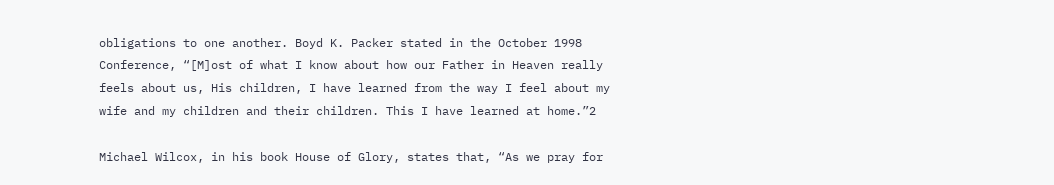obligations to one another. Boyd K. Packer stated in the October 1998 Conference, “[M]ost of what I know about how our Father in Heaven really feels about us, His children, I have learned from the way I feel about my wife and my children and their children. This I have learned at home.”2

Michael Wilcox, in his book House of Glory, states that, “As we pray for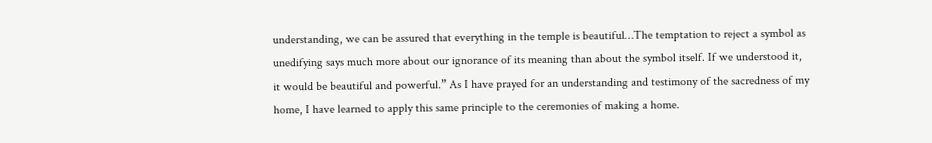understanding, we can be assured that everything in the temple is beautiful…The temptation to reject a symbol as unedifying says much more about our ignorance of its meaning than about the symbol itself. If we understood it, it would be beautiful and powerful.” As I have prayed for an understanding and testimony of the sacredness of my home, I have learned to apply this same principle to the ceremonies of making a home.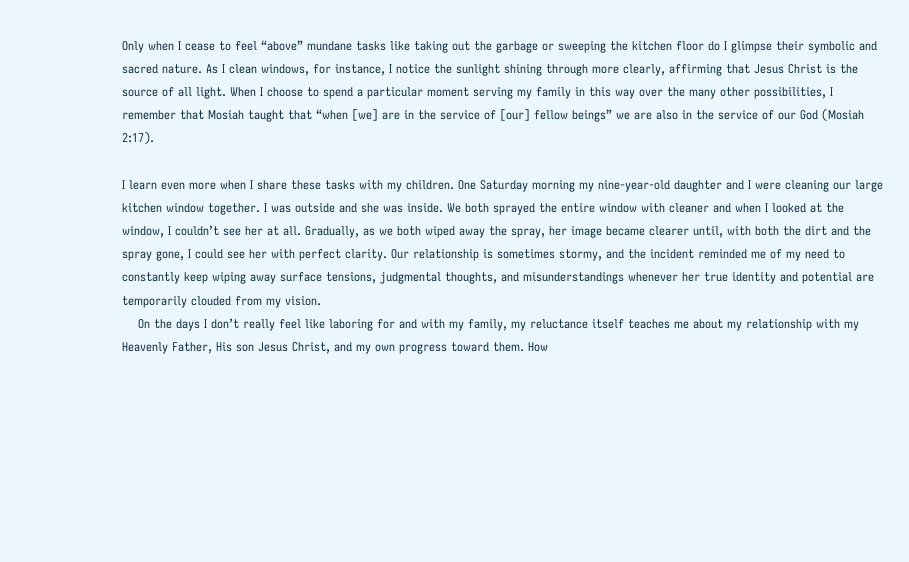Only when I cease to feel “above” mundane tasks like taking out the garbage or sweeping the kitchen floor do I glimpse their symbolic and sacred nature. As I clean windows, for instance, I notice the sunlight shining through more clearly, affirming that Jesus Christ is the source of all light. When I choose to spend a particular moment serving my family in this way over the many other possibilities, I remember that Mosiah taught that “when [we] are in the service of [our] fellow beings” we are also in the service of our God (Mosiah 2:17).

I learn even more when I share these tasks with my children. One Saturday morning my nine-year-old daughter and I were cleaning our large kitchen window together. I was outside and she was inside. We both sprayed the entire window with cleaner and when I looked at the window, I couldn’t see her at all. Gradually, as we both wiped away the spray, her image became clearer until, with both the dirt and the spray gone, I could see her with perfect clarity. Our relationship is sometimes stormy, and the incident reminded me of my need to constantly keep wiping away surface tensions, judgmental thoughts, and misunderstandings whenever her true identity and potential are temporarily clouded from my vision.
    On the days I don’t really feel like laboring for and with my family, my reluctance itself teaches me about my relationship with my Heavenly Father, His son Jesus Christ, and my own progress toward them. How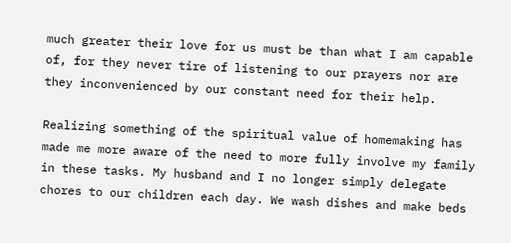much greater their love for us must be than what I am capable of, for they never tire of listening to our prayers nor are they inconvenienced by our constant need for their help.

Realizing something of the spiritual value of homemaking has made me more aware of the need to more fully involve my family in these tasks. My husband and I no longer simply delegate chores to our children each day. We wash dishes and make beds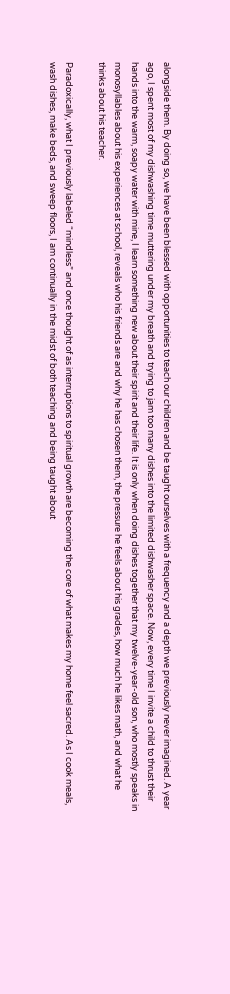alongside them. By doing so, we have been blessed with opportunities to teach our children and be taught ourselves with a frequency and a depth we previously never imagined. A year ago, I spent most of my dishwashing time muttering under my breath and trying to jam too many dishes into the limited dishwasher space. Now, every time I invite a child to thrust their hands into the warm, soapy water with mine, I learn something new about their spirit and their life. It is only when doing dishes together that my twelve-year-old son, who mostly speaks in monosyllables about his experiences at school, reveals who his friends are and why he has chosen them, the pressure he feels about his grades, how much he likes math, and what he thinks about his teacher.

Paradoxically, what I previously labeled “mindless” and once thought of as interruptions to spiritual growth are becoming the core of what makes my home feel sacred. As I cook meals, wash dishes, make beds, and sweep floors, I am continually in the midst of both teaching and being taught about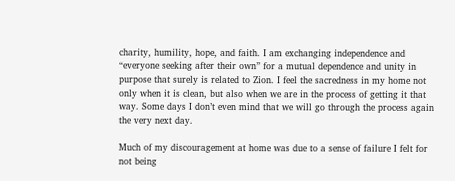charity, humility, hope, and faith. I am exchanging independence and “everyone seeking after their own” for a mutual dependence and unity in purpose that surely is related to Zion. I feel the sacredness in my home not only when it is clean, but also when we are in the process of getting it that way. Some days I don’t even mind that we will go through the process again the very next day.

Much of my discouragement at home was due to a sense of failure I felt for not being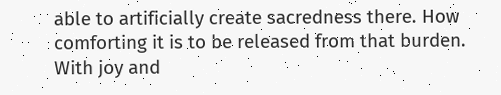able to artificially create sacredness there. How comforting it is to be released from that burden. With joy and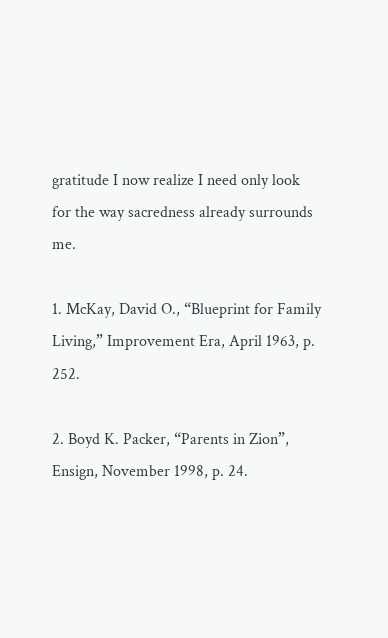gratitude I now realize I need only look for the way sacredness already surrounds me.

1. McKay, David O., “Blueprint for Family Living,” Improvement Era, April 1963, p. 252.

2. Boyd K. Packer, “Parents in Zion”, Ensign, November 1998, p. 24.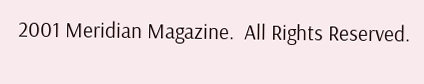2001 Meridian Magazine.  All Rights Reserved.